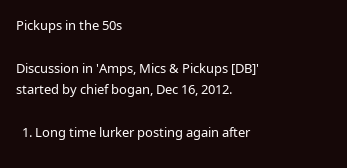Pickups in the 50s

Discussion in 'Amps, Mics & Pickups [DB]' started by chief bogan, Dec 16, 2012.

  1. Long time lurker posting again after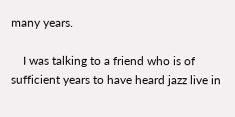many years.

    I was talking to a friend who is of sufficient years to have heard jazz live in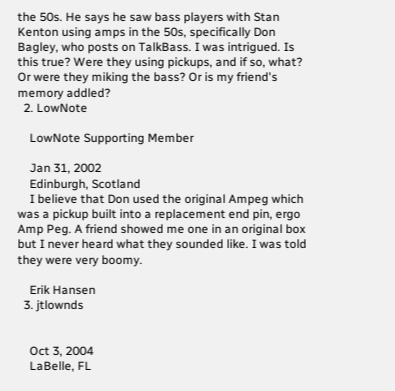the 50s. He says he saw bass players with Stan Kenton using amps in the 50s, specifically Don Bagley, who posts on TalkBass. I was intrigued. Is this true? Were they using pickups, and if so, what? Or were they miking the bass? Or is my friend's memory addled?
  2. LowNote

    LowNote Supporting Member

    Jan 31, 2002
    Edinburgh, Scotland
    I believe that Don used the original Ampeg which was a pickup built into a replacement end pin, ergo Amp Peg. A friend showed me one in an original box but I never heard what they sounded like. I was told they were very boomy.

    Erik Hansen
  3. jtlownds


    Oct 3, 2004
    LaBelle, FL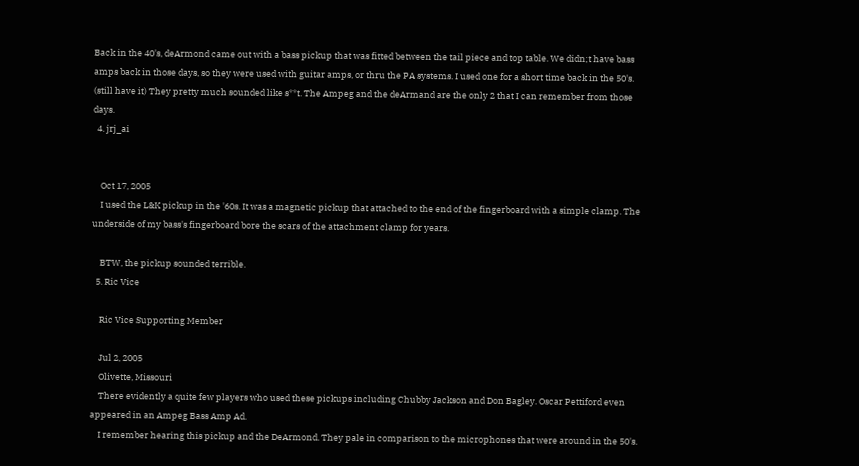Back in the 40's, deArmond came out with a bass pickup that was fitted between the tail piece and top table. We didn;t have bass amps back in those days, so they were used with guitar amps, or thru the PA systems. I used one for a short time back in the 50's. (still have it) They pretty much sounded like s**t. The Ampeg and the deArmand are the only 2 that I can remember from those days.
  4. jrj_ai


    Oct 17, 2005
    I used the L&K pickup in the '60s. It was a magnetic pickup that attached to the end of the fingerboard with a simple clamp. The underside of my bass's fingerboard bore the scars of the attachment clamp for years.

    BTW, the pickup sounded terrible.
  5. Ric Vice

    Ric Vice Supporting Member

    Jul 2, 2005
    Olivette, Missouri
    There evidently a quite few players who used these pickups including Chubby Jackson and Don Bagley. Oscar Pettiford even appeared in an Ampeg Bass Amp Ad.
    I remember hearing this pickup and the DeArmond. They pale in comparison to the microphones that were around in the 50's.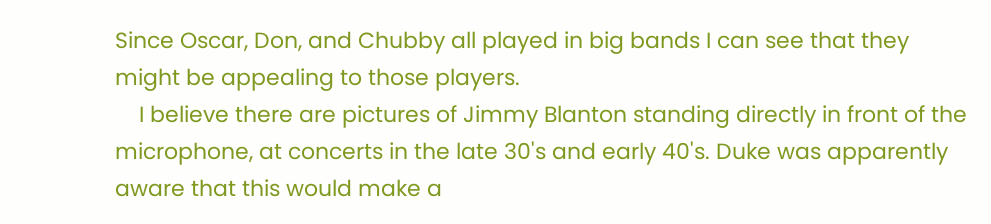Since Oscar, Don, and Chubby all played in big bands I can see that they might be appealing to those players.
    I believe there are pictures of Jimmy Blanton standing directly in front of the microphone, at concerts in the late 30's and early 40's. Duke was apparently aware that this would make a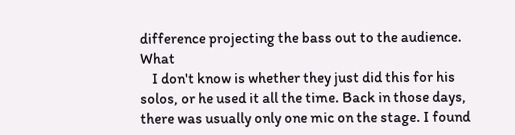difference projecting the bass out to the audience. What
    I don't know is whether they just did this for his solos, or he used it all the time. Back in those days, there was usually only one mic on the stage. I found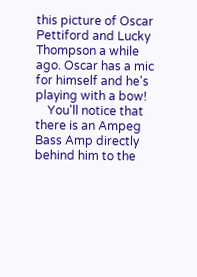this picture of Oscar Pettiford and Lucky Thompson a while ago. Oscar has a mic for himself and he's playing with a bow!
    You'll notice that there is an Ampeg Bass Amp directly behind him to the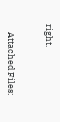right.


    Attached Files: